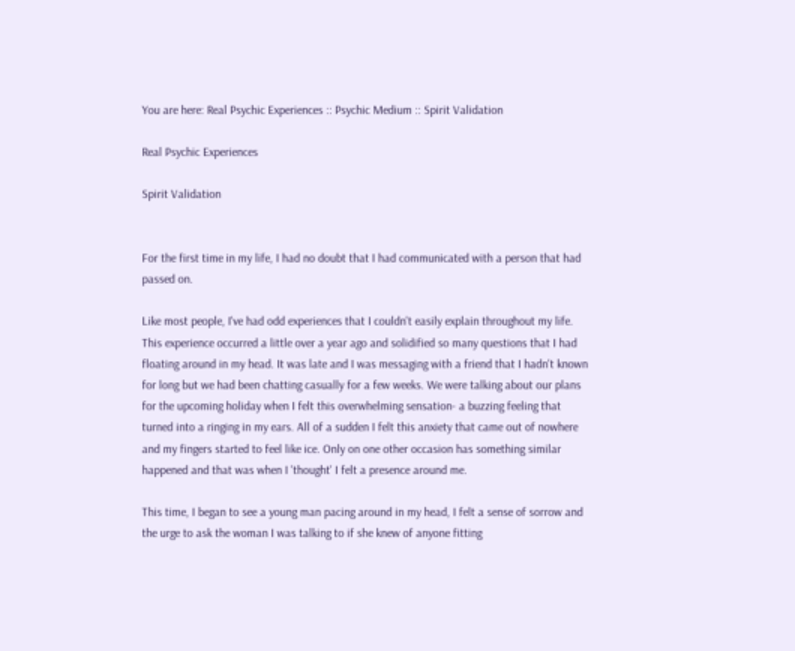You are here: Real Psychic Experiences :: Psychic Medium :: Spirit Validation

Real Psychic Experiences

Spirit Validation


For the first time in my life, I had no doubt that I had communicated with a person that had passed on.

Like most people, I've had odd experiences that I couldn't easily explain throughout my life. This experience occurred a little over a year ago and solidified so many questions that I had floating around in my head. It was late and I was messaging with a friend that I hadn't known for long but we had been chatting casually for a few weeks. We were talking about our plans for the upcoming holiday when I felt this overwhelming sensation- a buzzing feeling that turned into a ringing in my ears. All of a sudden I felt this anxiety that came out of nowhere and my fingers started to feel like ice. Only on one other occasion has something similar happened and that was when I 'thought' I felt a presence around me.

This time, I began to see a young man pacing around in my head, I felt a sense of sorrow and the urge to ask the woman I was talking to if she knew of anyone fitting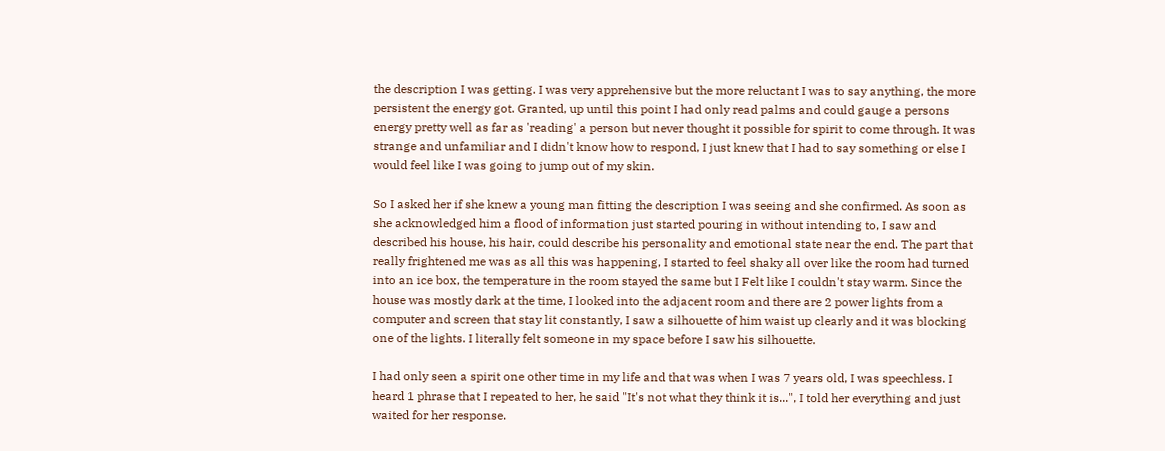the description I was getting. I was very apprehensive but the more reluctant I was to say anything, the more persistent the energy got. Granted, up until this point I had only read palms and could gauge a persons energy pretty well as far as 'reading' a person but never thought it possible for spirit to come through. It was strange and unfamiliar and I didn't know how to respond, I just knew that I had to say something or else I would feel like I was going to jump out of my skin.

So I asked her if she knew a young man fitting the description I was seeing and she confirmed. As soon as she acknowledged him a flood of information just started pouring in without intending to, I saw and described his house, his hair, could describe his personality and emotional state near the end. The part that really frightened me was as all this was happening, I started to feel shaky all over like the room had turned into an ice box, the temperature in the room stayed the same but I Felt like I couldn't stay warm. Since the house was mostly dark at the time, I looked into the adjacent room and there are 2 power lights from a computer and screen that stay lit constantly, I saw a silhouette of him waist up clearly and it was blocking one of the lights. I literally felt someone in my space before I saw his silhouette.

I had only seen a spirit one other time in my life and that was when I was 7 years old, I was speechless. I heard 1 phrase that I repeated to her, he said "It's not what they think it is...", I told her everything and just waited for her response.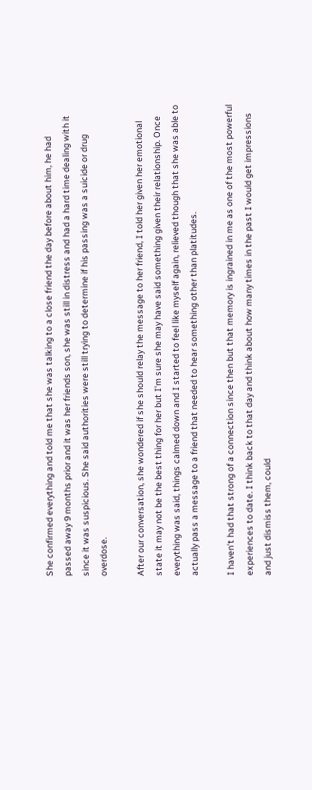She confirmed everything and told me that she was talking to a close friend the day before about him, he had passed away 9 months prior and it was her friends son, she was still in distress and had a hard time dealing with it since it was suspicious. She said authorities were still trying to determine if his passing was a suicide or drug overdose.

After our conversation, she wondered if she should relay the message to her friend, I told her given her emotional state it may not be the best thing for her but I'm sure she may have said something given their relationship. Once everything was said, things calmed down and I started to feel like myself again, relieved though that she was able to actually pass a message to a friend that needed to hear something other than platitudes.

I haven't had that strong of a connection since then but that memory is ingrained in me as one of the most powerful experiences to date. I think back to that day and think about how many times in the past I would get impressions and just dismiss them, could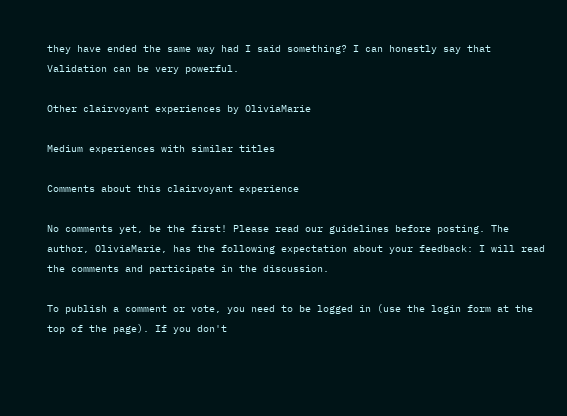they have ended the same way had I said something? I can honestly say that Validation can be very powerful.

Other clairvoyant experiences by OliviaMarie

Medium experiences with similar titles

Comments about this clairvoyant experience

No comments yet, be the first! Please read our guidelines before posting. The author, OliviaMarie, has the following expectation about your feedback: I will read the comments and participate in the discussion.

To publish a comment or vote, you need to be logged in (use the login form at the top of the page). If you don't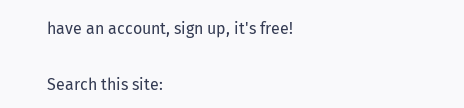have an account, sign up, it's free!

Search this site: